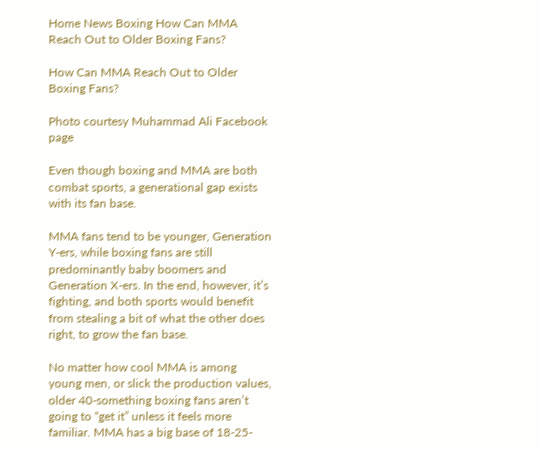Home News Boxing How Can MMA Reach Out to Older Boxing Fans?

How Can MMA Reach Out to Older Boxing Fans?

Photo courtesy Muhammad Ali Facebook page

Even though boxing and MMA are both combat sports, a generational gap exists with its fan base.

MMA fans tend to be younger, Generation Y-ers, while boxing fans are still predominantly baby boomers and Generation X-ers. In the end, however, it’s fighting, and both sports would benefit from stealing a bit of what the other does right, to grow the fan base.

No matter how cool MMA is among young men, or slick the production values, older 40-something boxing fans aren’t going to “get it” unless it feels more familiar. MMA has a big base of 18-25-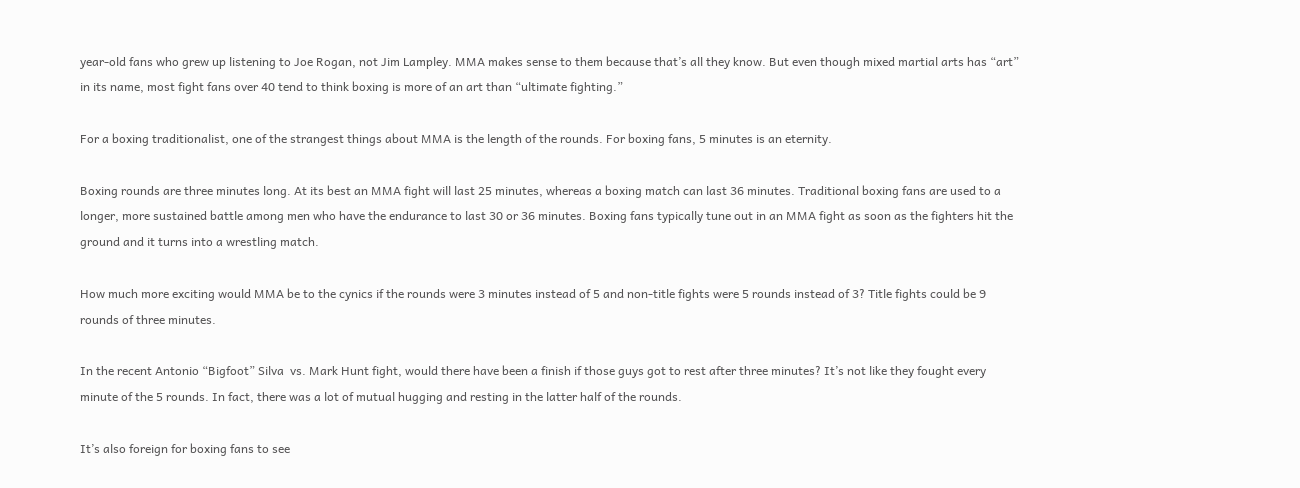year-old fans who grew up listening to Joe Rogan, not Jim Lampley. MMA makes sense to them because that’s all they know. But even though mixed martial arts has “art” in its name, most fight fans over 40 tend to think boxing is more of an art than “ultimate fighting.”

For a boxing traditionalist, one of the strangest things about MMA is the length of the rounds. For boxing fans, 5 minutes is an eternity.

Boxing rounds are three minutes long. At its best an MMA fight will last 25 minutes, whereas a boxing match can last 36 minutes. Traditional boxing fans are used to a longer, more sustained battle among men who have the endurance to last 30 or 36 minutes. Boxing fans typically tune out in an MMA fight as soon as the fighters hit the ground and it turns into a wrestling match.

How much more exciting would MMA be to the cynics if the rounds were 3 minutes instead of 5 and non-title fights were 5 rounds instead of 3? Title fights could be 9 rounds of three minutes.

In the recent Antonio “Bigfoot” Silva  vs. Mark Hunt fight, would there have been a finish if those guys got to rest after three minutes? It’s not like they fought every minute of the 5 rounds. In fact, there was a lot of mutual hugging and resting in the latter half of the rounds.

It’s also foreign for boxing fans to see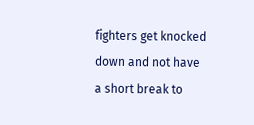fighters get knocked down and not have a short break to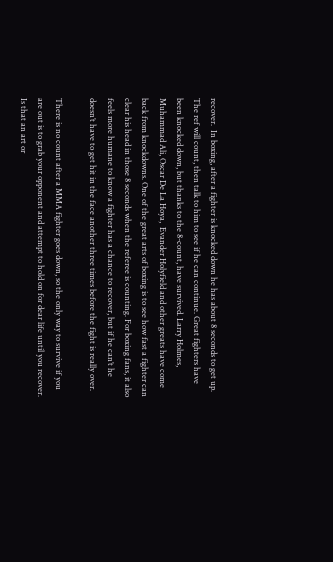recover.  In boxing, after a fighter is knocked down he has about 8 seconds to get up. The ref will count, then talk to him to see if he can continue. Great fighters have been knocked down, but thanks to the 8-count, have survived. Larry Holmes, Muhammad Ali, Oscar De La Hoya,  Evander Holyfield and other greats have come back from knockdowns. One of the great arts of boxing is to see how fast a fighter can clear his head in those 8 seconds when the referee is counting. For boxing fans, it also feels more humane to know a fighter has a chance to recover, but if he can’t he doesn’t have to get hit in the face another three times before the fight is really over.

There is no count after a MMA fighter goes down, so the only way to survive if you are out is to grab your opponent and attempt to hold on for dear life until you recover. Is that an art or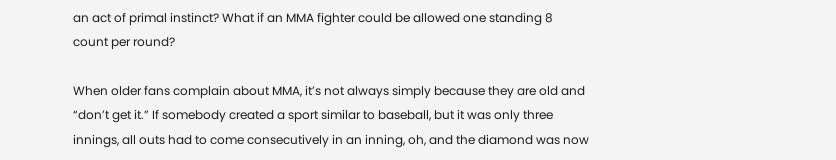an act of primal instinct? What if an MMA fighter could be allowed one standing 8 count per round?

When older fans complain about MMA, it’s not always simply because they are old and “don’t get it.” If somebody created a sport similar to baseball, but it was only three innings, all outs had to come consecutively in an inning, oh, and the diamond was now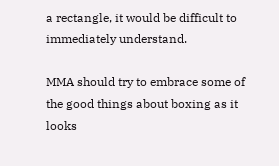a rectangle, it would be difficult to immediately understand.

MMA should try to embrace some of the good things about boxing as it looks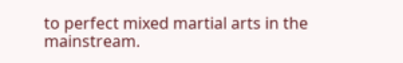to perfect mixed martial arts in the mainstream.